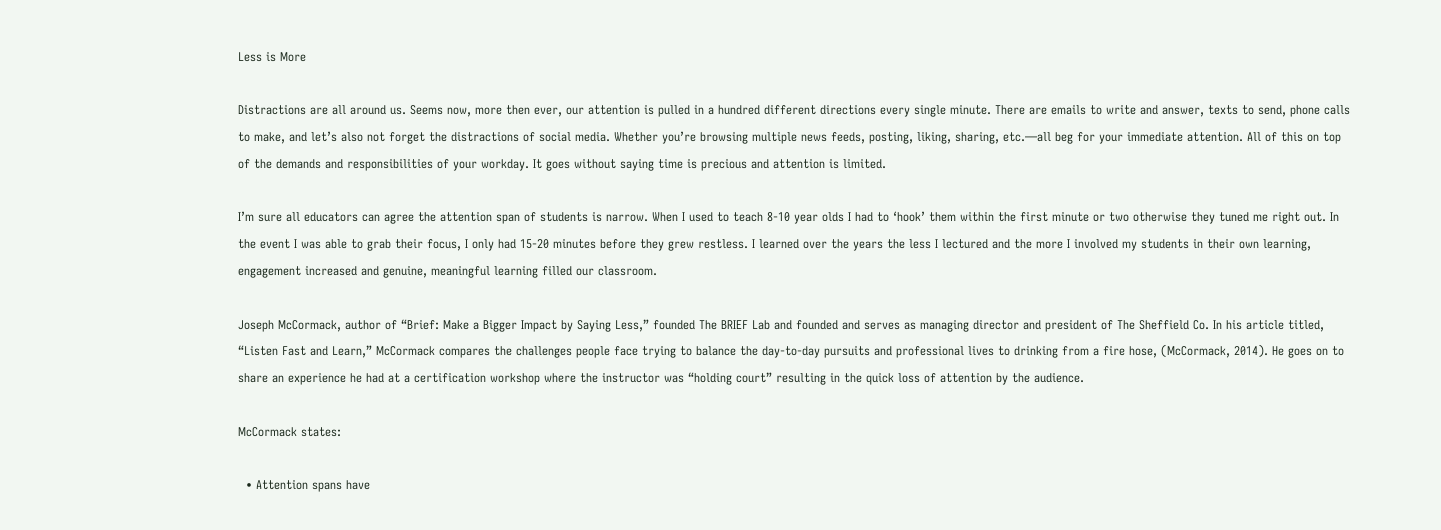Less is More

Distractions are all around us. Seems now, more then ever, our attention is pulled in a hundred different directions every single minute. There are emails to write and answer, texts to send, phone calls to make, and let’s also not forget the distractions of social media. Whether you’re browsing multiple news feeds, posting, liking, sharing, etc.—all beg for your immediate attention. All of this on top of the demands and responsibilities of your workday. It goes without saying time is precious and attention is limited.

I’m sure all educators can agree the attention span of students is narrow. When I used to teach 8-10 year olds I had to ‘hook’ them within the first minute or two otherwise they tuned me right out. In the event I was able to grab their focus, I only had 15-20 minutes before they grew restless. I learned over the years the less I lectured and the more I involved my students in their own learning, engagement increased and genuine, meaningful learning filled our classroom.

Joseph McCormack, author of “Brief: Make a Bigger Impact by Saying Less,” founded The BRIEF Lab and founded and serves as managing director and president of The Sheffield Co. In his article titled, “Listen Fast and Learn,” McCormack compares the challenges people face trying to balance the day-to-day pursuits and professional lives to drinking from a fire hose, (McCormack, 2014). He goes on to share an experience he had at a certification workshop where the instructor was “holding court” resulting in the quick loss of attention by the audience.

McCormack states:

  • Attention spans have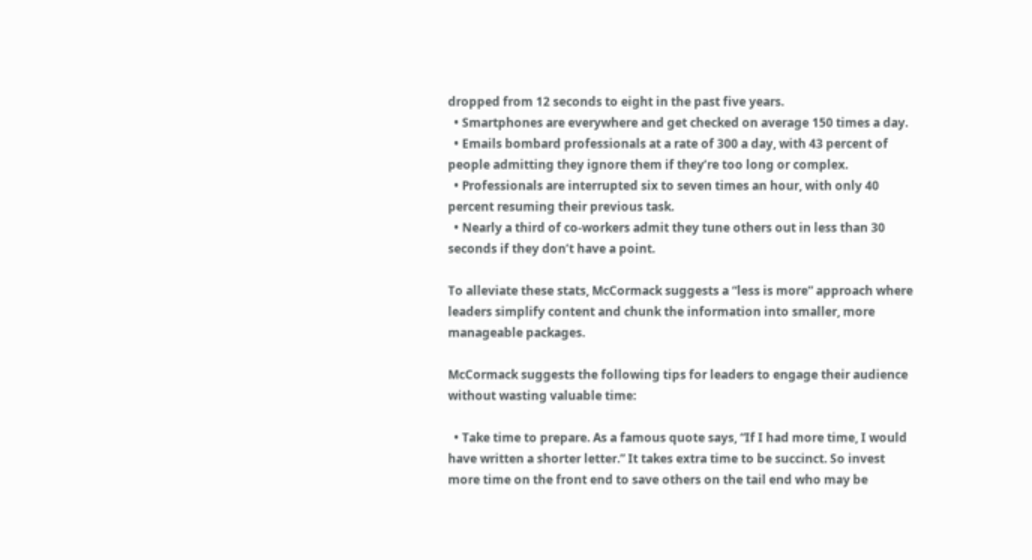dropped from 12 seconds to eight in the past five years.
  • Smartphones are everywhere and get checked on average 150 times a day.
  • Emails bombard professionals at a rate of 300 a day, with 43 percent of people admitting they ignore them if they’re too long or complex.
  • Professionals are interrupted six to seven times an hour, with only 40 percent resuming their previous task.
  • Nearly a third of co-workers admit they tune others out in less than 30 seconds if they don’t have a point.

To alleviate these stats, McCormack suggests a “less is more” approach where leaders simplify content and chunk the information into smaller, more manageable packages.

McCormack suggests the following tips for leaders to engage their audience without wasting valuable time:

  • Take time to prepare. As a famous quote says, “If I had more time, I would have written a shorter letter.” It takes extra time to be succinct. So invest more time on the front end to save others on the tail end who may be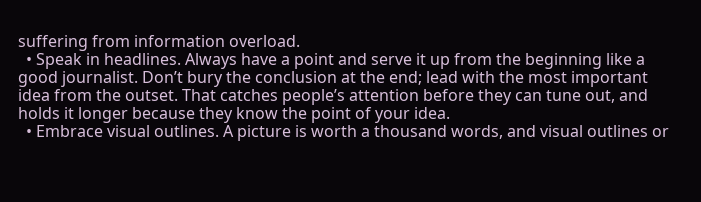suffering from information overload.
  • Speak in headlines. Always have a point and serve it up from the beginning like a good journalist. Don’t bury the conclusion at the end; lead with the most important idea from the outset. That catches people’s attention before they can tune out, and holds it longer because they know the point of your idea.
  • Embrace visual outlines. A picture is worth a thousand words, and visual outlines or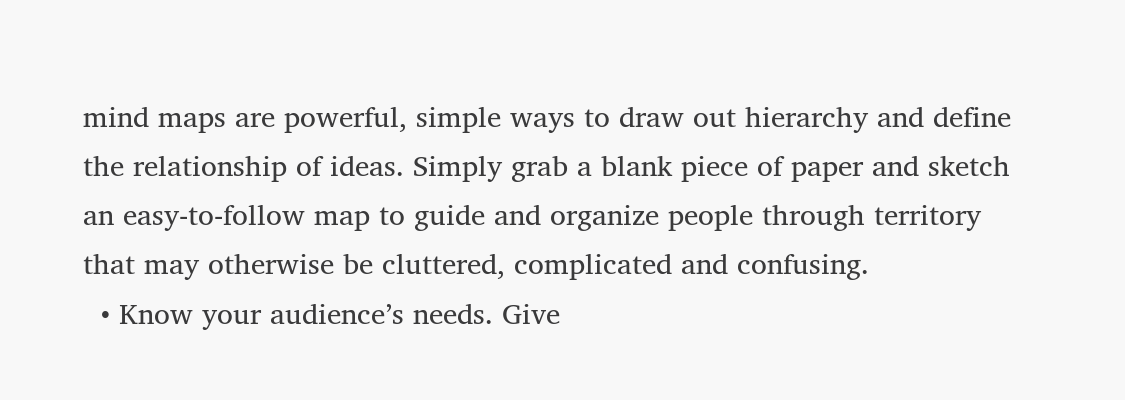mind maps are powerful, simple ways to draw out hierarchy and define the relationship of ideas. Simply grab a blank piece of paper and sketch an easy-to-follow map to guide and organize people through territory that may otherwise be cluttered, complicated and confusing.
  • Know your audience’s needs. Give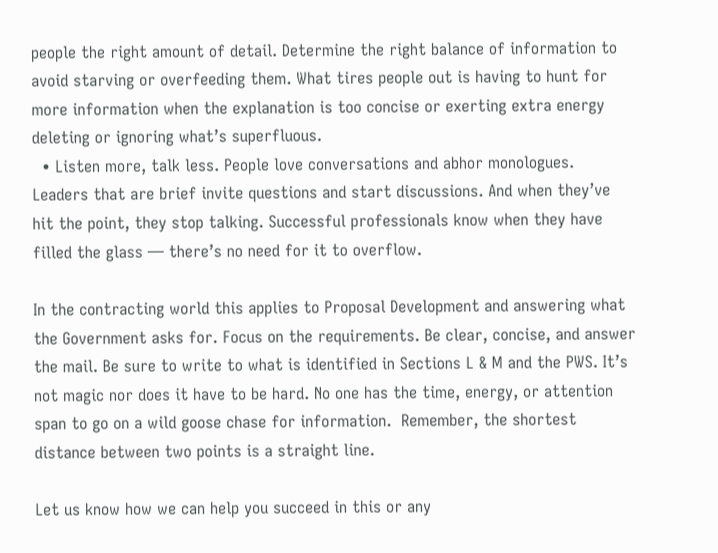people the right amount of detail. Determine the right balance of information to avoid starving or overfeeding them. What tires people out is having to hunt for more information when the explanation is too concise or exerting extra energy deleting or ignoring what’s superfluous.
  • Listen more, talk less. People love conversations and abhor monologues. Leaders that are brief invite questions and start discussions. And when they’ve hit the point, they stop talking. Successful professionals know when they have filled the glass — there’s no need for it to overflow.

In the contracting world this applies to Proposal Development and answering what the Government asks for. Focus on the requirements. Be clear, concise, and answer the mail. Be sure to write to what is identified in Sections L & M and the PWS. It’s not magic nor does it have to be hard. No one has the time, energy, or attention span to go on a wild goose chase for information.  Remember, the shortest distance between two points is a straight line.

Let us know how we can help you succeed in this or any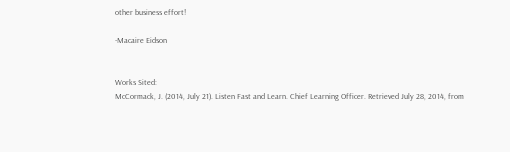other business effort!

-Macaire Eidson


Works Sited:
McCormack, J. (2014, July 21). Listen Fast and Learn. Chief Learning Officer. Retrieved July 28, 2014, from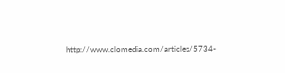http://www.clomedia.com/articles/5734-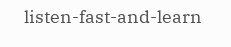listen-fast-and-learn